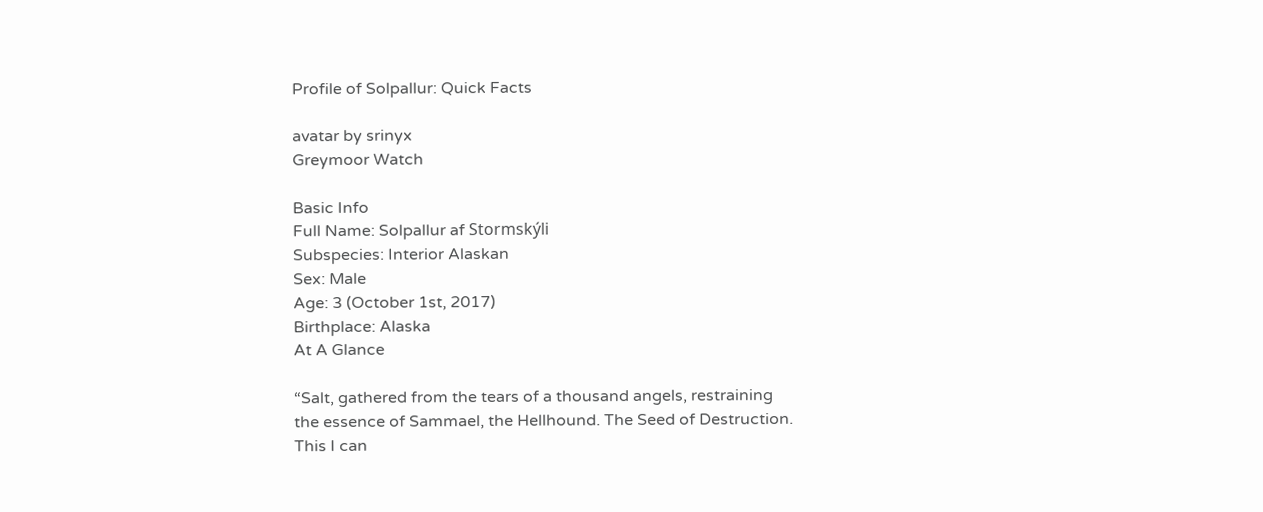Profile of Solpallur: Quick Facts

avatar by srinyx
Greymoor Watch

Basic Info
Full Name: Solpallur af Stormskýli
Subspecies: Interior Alaskan
Sex: Male
Age: 3 (October 1st, 2017)
Birthplace: Alaska
At A Glance

“Salt, gathered from the tears of a thousand angels, restraining the essence of Sammael, the Hellhound. The Seed of Destruction. This I can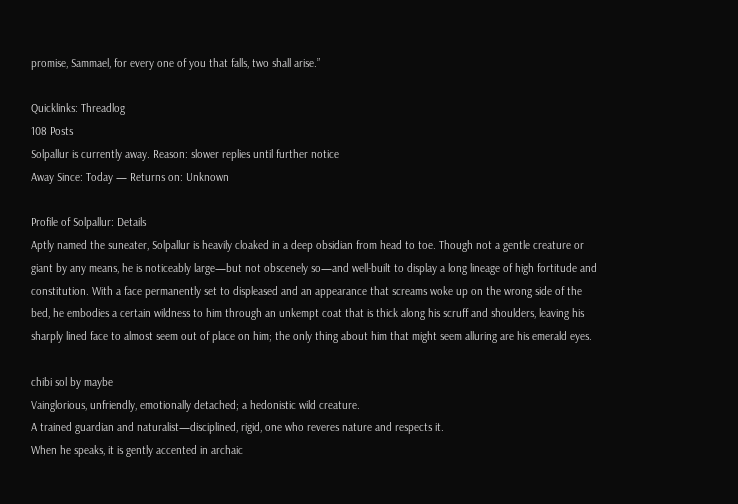promise, Sammael, for every one of you that falls, two shall arise.”

Quicklinks: Threadlog
108 Posts
Solpallur is currently away. Reason: slower replies until further notice
Away Since: Today — Returns on: Unknown

Profile of Solpallur: Details
Aptly named the suneater, Solpallur is heavily cloaked in a deep obsidian from head to toe. Though not a gentle creature or giant by any means, he is noticeably large—but not obscenely so—and well-built to display a long lineage of high fortitude and constitution. With a face permanently set to displeased and an appearance that screams woke up on the wrong side of the bed, he embodies a certain wildness to him through an unkempt coat that is thick along his scruff and shoulders, leaving his sharply lined face to almost seem out of place on him; the only thing about him that might seem alluring are his emerald eyes.

chibi sol by maybe
Vainglorious, unfriendly, emotionally detached; a hedonistic wild creature.
A trained guardian and naturalist—disciplined, rigid, one who reveres nature and respects it.
When he speaks, it is gently accented in archaic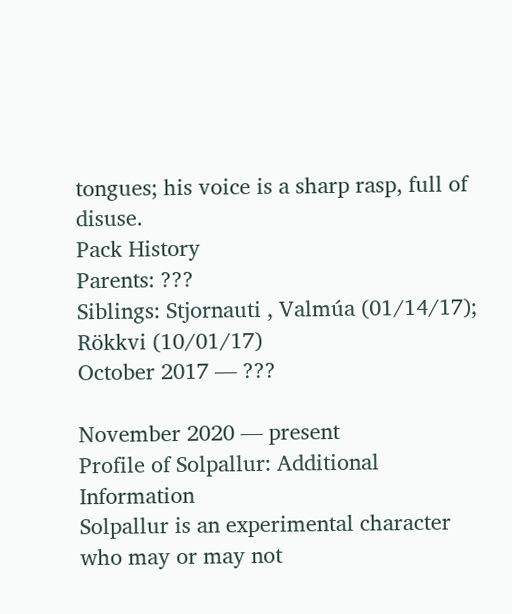tongues; his voice is a sharp rasp, full of disuse.
Pack History
Parents: ???
Siblings: Stjornauti , Valmúa (01/14/17); Rökkvi (10/01/17)
October 2017 — ???

November 2020 — present
Profile of Solpallur: Additional Information
Solpallur is an experimental character who may or may not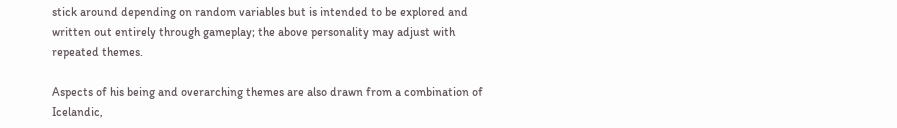stick around depending on random variables but is intended to be explored and written out entirely through gameplay; the above personality may adjust with repeated themes.

Aspects of his being and overarching themes are also drawn from a combination of Icelandic,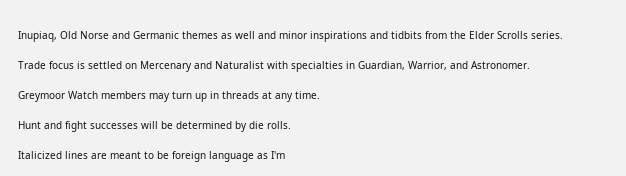Inupiaq, Old Norse and Germanic themes as well and minor inspirations and tidbits from the Elder Scrolls series.

Trade focus is settled on Mercenary and Naturalist with specialties in Guardian, Warrior, and Astronomer.

Greymoor Watch members may turn up in threads at any time.

Hunt and fight successes will be determined by die rolls.

Italicized lines are meant to be foreign language as I'm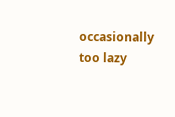occasionally too lazy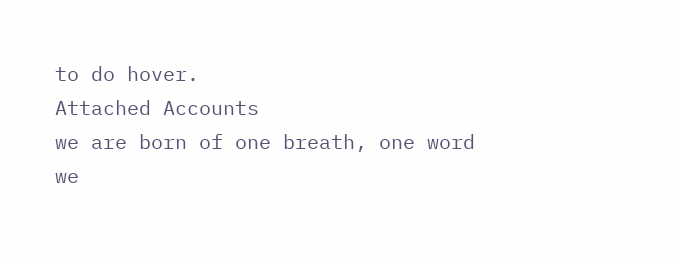to do hover.
Attached Accounts
we are born of one breath, one word
we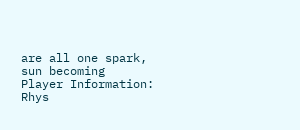are all one spark, sun becoming
Player Information: Rhys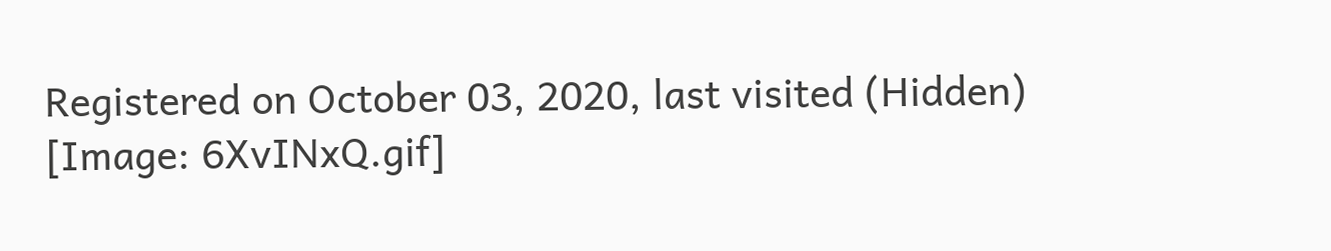Registered on October 03, 2020, last visited (Hidden)
[Image: 6XvINxQ.gif]